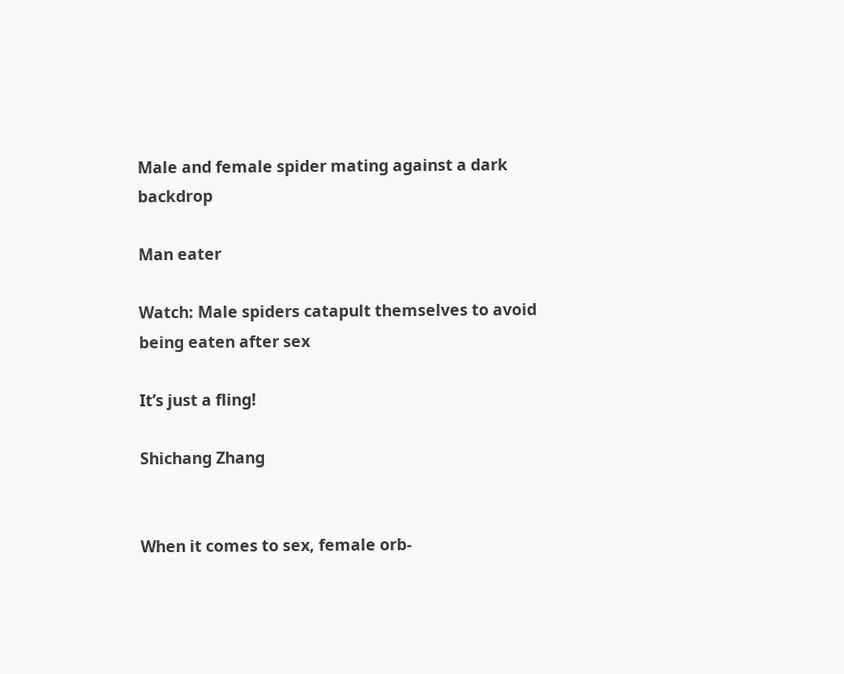Male and female spider mating against a dark backdrop

Man eater

Watch: Male spiders catapult themselves to avoid being eaten after sex

It’s just a fling!

Shichang Zhang


When it comes to sex, female orb-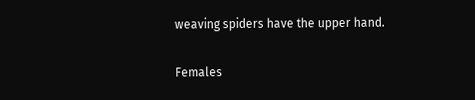weaving spiders have the upper hand.

Females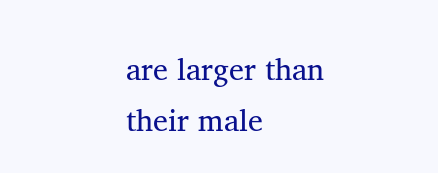are larger than their male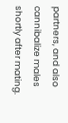partners, and also cannibalize males shortly after mating.